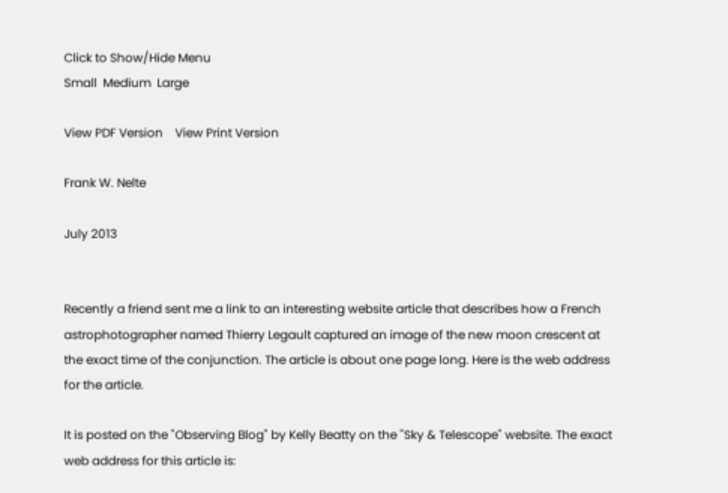Click to Show/Hide Menu
Small  Medium  Large

View PDF Version    View Print Version

Frank W. Nelte

July 2013


Recently a friend sent me a link to an interesting website article that describes how a French astrophotographer named Thierry Legault captured an image of the new moon crescent at the exact time of the conjunction. The article is about one page long. Here is the web address for the article.

It is posted on the "Observing Blog" by Kelly Beatty on the "Sky & Telescope" website. The exact web address for this article is: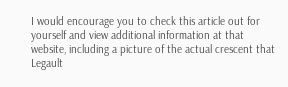I would encourage you to check this article out for yourself and view additional information at that website, including a picture of the actual crescent that Legault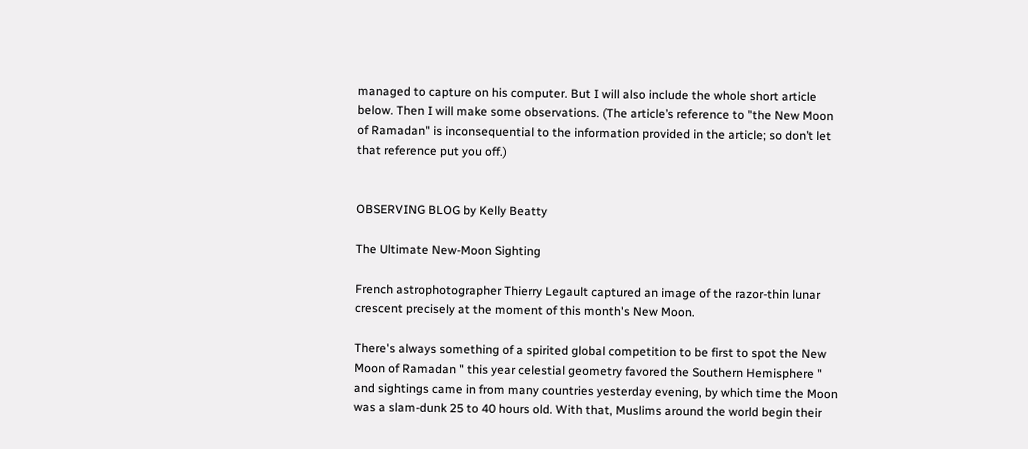managed to capture on his computer. But I will also include the whole short article below. Then I will make some observations. (The article’s reference to "the New Moon of Ramadan" is inconsequential to the information provided in the article; so don’t let that reference put you off.)


OBSERVING BLOG by Kelly Beatty

The Ultimate New-Moon Sighting

French astrophotographer Thierry Legault captured an image of the razor-thin lunar crescent precisely at the moment of this month's New Moon.

There's always something of a spirited global competition to be first to spot the New Moon of Ramadan " this year celestial geometry favored the Southern Hemisphere " and sightings came in from many countries yesterday evening, by which time the Moon was a slam-dunk 25 to 40 hours old. With that, Muslims around the world begin their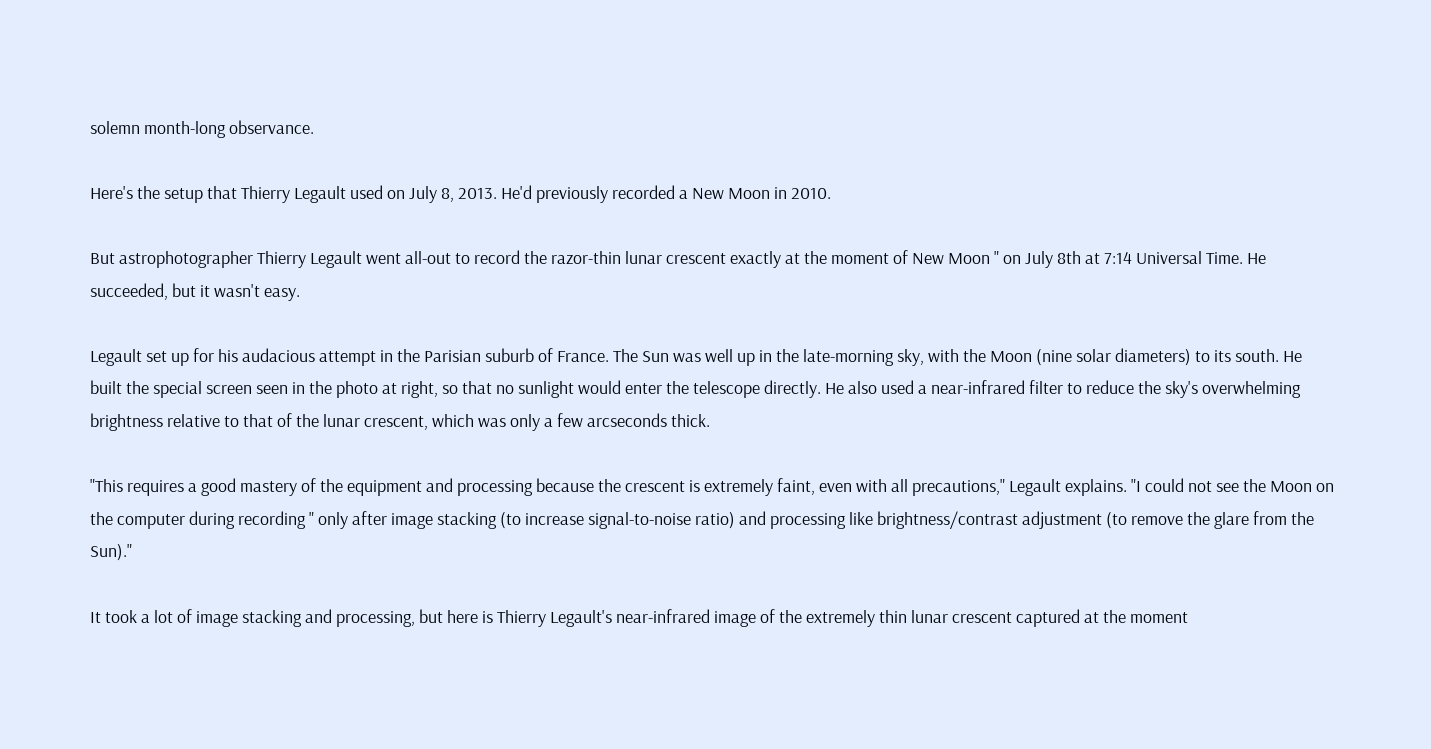solemn month-long observance.

Here's the setup that Thierry Legault used on July 8, 2013. He'd previously recorded a New Moon in 2010.

But astrophotographer Thierry Legault went all-out to record the razor-thin lunar crescent exactly at the moment of New Moon " on July 8th at 7:14 Universal Time. He succeeded, but it wasn't easy.

Legault set up for his audacious attempt in the Parisian suburb of France. The Sun was well up in the late-morning sky, with the Moon (nine solar diameters) to its south. He built the special screen seen in the photo at right, so that no sunlight would enter the telescope directly. He also used a near-infrared filter to reduce the sky's overwhelming brightness relative to that of the lunar crescent, which was only a few arcseconds thick.

"This requires a good mastery of the equipment and processing because the crescent is extremely faint, even with all precautions," Legault explains. "I could not see the Moon on the computer during recording " only after image stacking (to increase signal-to-noise ratio) and processing like brightness/contrast adjustment (to remove the glare from the Sun)."

It took a lot of image stacking and processing, but here is Thierry Legault's near-infrared image of the extremely thin lunar crescent captured at the moment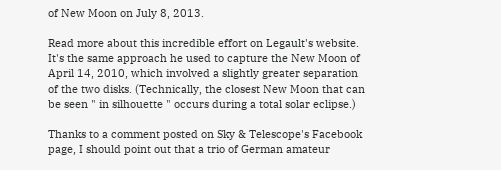of New Moon on July 8, 2013.

Read more about this incredible effort on Legault's website. It's the same approach he used to capture the New Moon of April 14, 2010, which involved a slightly greater separation of the two disks. (Technically, the closest New Moon that can be seen " in silhouette " occurs during a total solar eclipse.)

Thanks to a comment posted on Sky & Telescope's Facebook page, I should point out that a trio of German amateur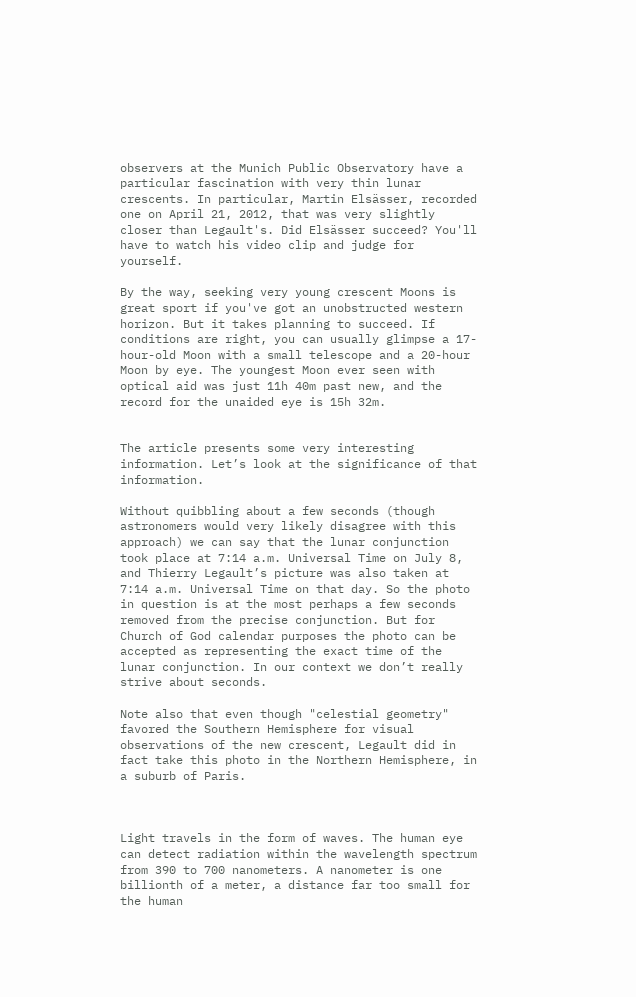observers at the Munich Public Observatory have a particular fascination with very thin lunar crescents. In particular, Martin Elsässer, recorded one on April 21, 2012, that was very slightly closer than Legault's. Did Elsässer succeed? You'll have to watch his video clip and judge for yourself.

By the way, seeking very young crescent Moons is great sport if you've got an unobstructed western horizon. But it takes planning to succeed. If conditions are right, you can usually glimpse a 17-hour-old Moon with a small telescope and a 20-hour Moon by eye. The youngest Moon ever seen with optical aid was just 11h 40m past new, and the record for the unaided eye is 15h 32m.


The article presents some very interesting information. Let’s look at the significance of that information.

Without quibbling about a few seconds (though astronomers would very likely disagree with this approach) we can say that the lunar conjunction took place at 7:14 a.m. Universal Time on July 8, and Thierry Legault’s picture was also taken at 7:14 a.m. Universal Time on that day. So the photo in question is at the most perhaps a few seconds removed from the precise conjunction. But for Church of God calendar purposes the photo can be accepted as representing the exact time of the lunar conjunction. In our context we don’t really strive about seconds.

Note also that even though "celestial geometry" favored the Southern Hemisphere for visual observations of the new crescent, Legault did in fact take this photo in the Northern Hemisphere, in a suburb of Paris.



Light travels in the form of waves. The human eye can detect radiation within the wavelength spectrum from 390 to 700 nanometers. A nanometer is one billionth of a meter, a distance far too small for the human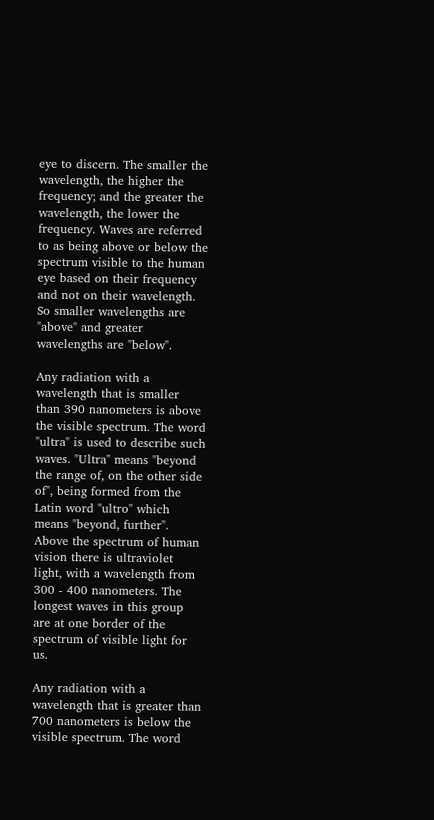eye to discern. The smaller the wavelength, the higher the frequency; and the greater the wavelength, the lower the frequency. Waves are referred to as being above or below the spectrum visible to the human eye based on their frequency and not on their wavelength. So smaller wavelengths are "above" and greater wavelengths are "below".

Any radiation with a wavelength that is smaller than 390 nanometers is above the visible spectrum. The word "ultra" is used to describe such waves. "Ultra" means "beyond the range of, on the other side of", being formed from the Latin word "ultro" which means "beyond, further". Above the spectrum of human vision there is ultraviolet light, with a wavelength from 300 - 400 nanometers. The longest waves in this group are at one border of the spectrum of visible light for us.

Any radiation with a wavelength that is greater than 700 nanometers is below the visible spectrum. The word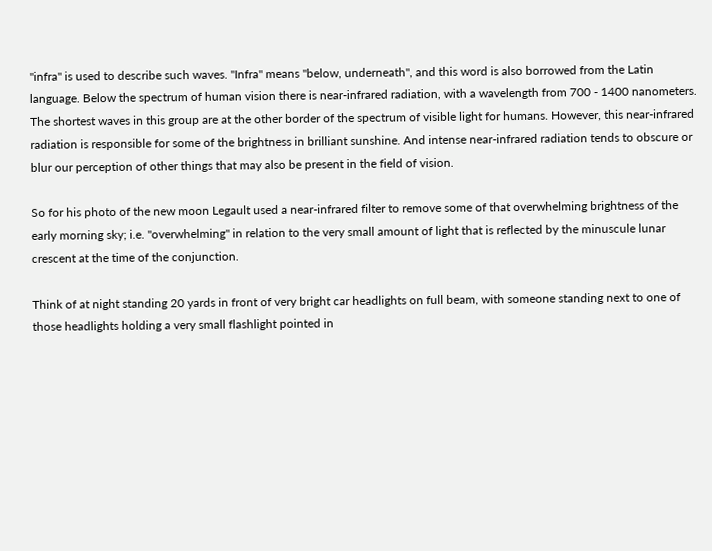"infra" is used to describe such waves. "Infra" means "below, underneath", and this word is also borrowed from the Latin language. Below the spectrum of human vision there is near-infrared radiation, with a wavelength from 700 - 1400 nanometers. The shortest waves in this group are at the other border of the spectrum of visible light for humans. However, this near-infrared radiation is responsible for some of the brightness in brilliant sunshine. And intense near-infrared radiation tends to obscure or blur our perception of other things that may also be present in the field of vision.

So for his photo of the new moon Legault used a near-infrared filter to remove some of that overwhelming brightness of the early morning sky; i.e. "overwhelming" in relation to the very small amount of light that is reflected by the minuscule lunar crescent at the time of the conjunction.

Think of at night standing 20 yards in front of very bright car headlights on full beam, with someone standing next to one of those headlights holding a very small flashlight pointed in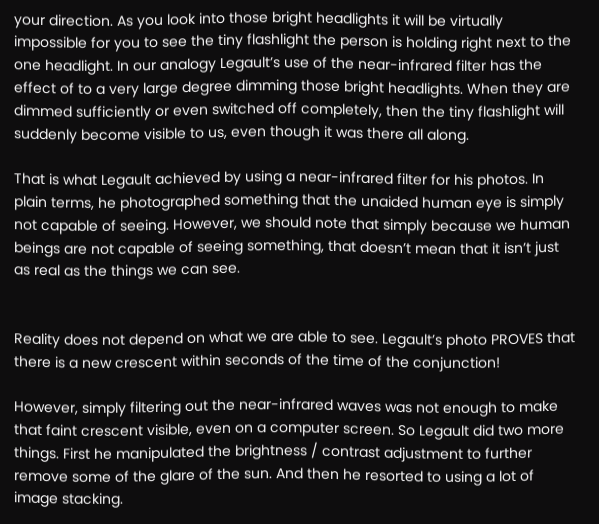your direction. As you look into those bright headlights it will be virtually impossible for you to see the tiny flashlight the person is holding right next to the one headlight. In our analogy Legault’s use of the near-infrared filter has the effect of to a very large degree dimming those bright headlights. When they are dimmed sufficiently or even switched off completely, then the tiny flashlight will suddenly become visible to us, even though it was there all along.

That is what Legault achieved by using a near-infrared filter for his photos. In plain terms, he photographed something that the unaided human eye is simply not capable of seeing. However, we should note that simply because we human beings are not capable of seeing something, that doesn’t mean that it isn’t just as real as the things we can see.


Reality does not depend on what we are able to see. Legault’s photo PROVES that there is a new crescent within seconds of the time of the conjunction!

However, simply filtering out the near-infrared waves was not enough to make that faint crescent visible, even on a computer screen. So Legault did two more things. First he manipulated the brightness / contrast adjustment to further remove some of the glare of the sun. And then he resorted to using a lot of image stacking.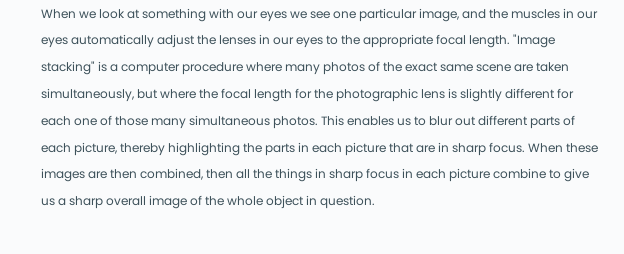When we look at something with our eyes we see one particular image, and the muscles in our eyes automatically adjust the lenses in our eyes to the appropriate focal length. "Image stacking" is a computer procedure where many photos of the exact same scene are taken simultaneously, but where the focal length for the photographic lens is slightly different for each one of those many simultaneous photos. This enables us to blur out different parts of each picture, thereby highlighting the parts in each picture that are in sharp focus. When these images are then combined, then all the things in sharp focus in each picture combine to give us a sharp overall image of the whole object in question.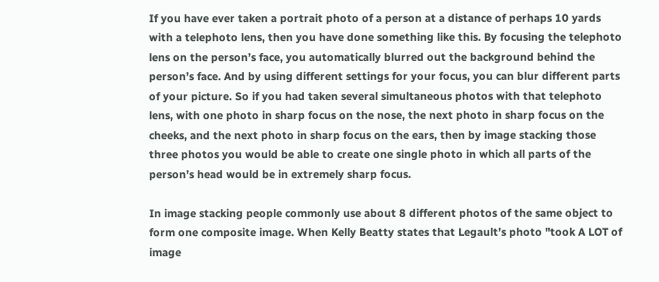If you have ever taken a portrait photo of a person at a distance of perhaps 10 yards with a telephoto lens, then you have done something like this. By focusing the telephoto lens on the person’s face, you automatically blurred out the background behind the person’s face. And by using different settings for your focus, you can blur different parts of your picture. So if you had taken several simultaneous photos with that telephoto lens, with one photo in sharp focus on the nose, the next photo in sharp focus on the cheeks, and the next photo in sharp focus on the ears, then by image stacking those three photos you would be able to create one single photo in which all parts of the person’s head would be in extremely sharp focus.

In image stacking people commonly use about 8 different photos of the same object to form one composite image. When Kelly Beatty states that Legault’s photo "took A LOT of image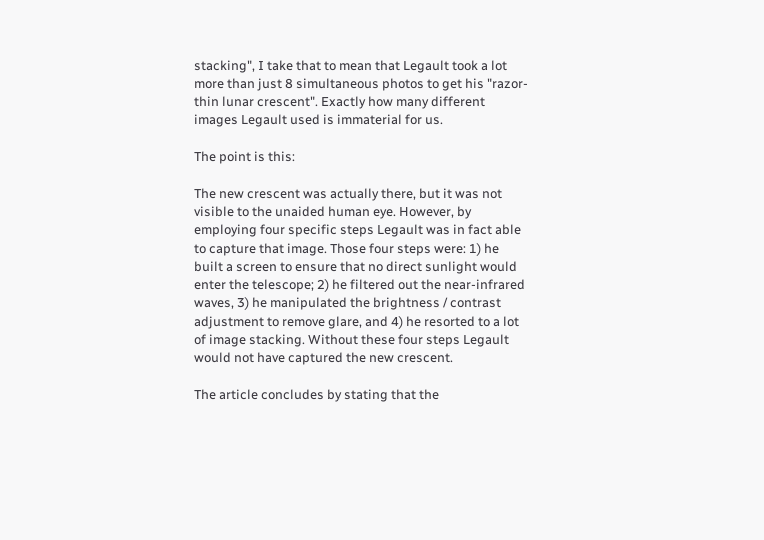stacking", I take that to mean that Legault took a lot more than just 8 simultaneous photos to get his "razor-thin lunar crescent". Exactly how many different images Legault used is immaterial for us.

The point is this:

The new crescent was actually there, but it was not visible to the unaided human eye. However, by employing four specific steps Legault was in fact able to capture that image. Those four steps were: 1) he built a screen to ensure that no direct sunlight would enter the telescope; 2) he filtered out the near-infrared waves, 3) he manipulated the brightness / contrast adjustment to remove glare, and 4) he resorted to a lot of image stacking. Without these four steps Legault would not have captured the new crescent.

The article concludes by stating that the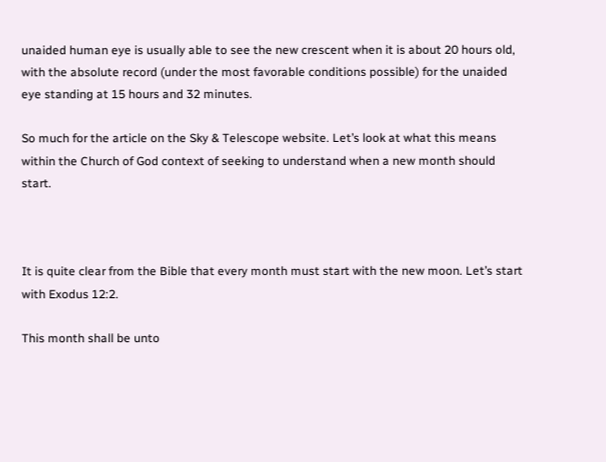unaided human eye is usually able to see the new crescent when it is about 20 hours old, with the absolute record (under the most favorable conditions possible) for the unaided eye standing at 15 hours and 32 minutes.

So much for the article on the Sky & Telescope website. Let’s look at what this means within the Church of God context of seeking to understand when a new month should start.



It is quite clear from the Bible that every month must start with the new moon. Let’s start with Exodus 12:2.

This month shall be unto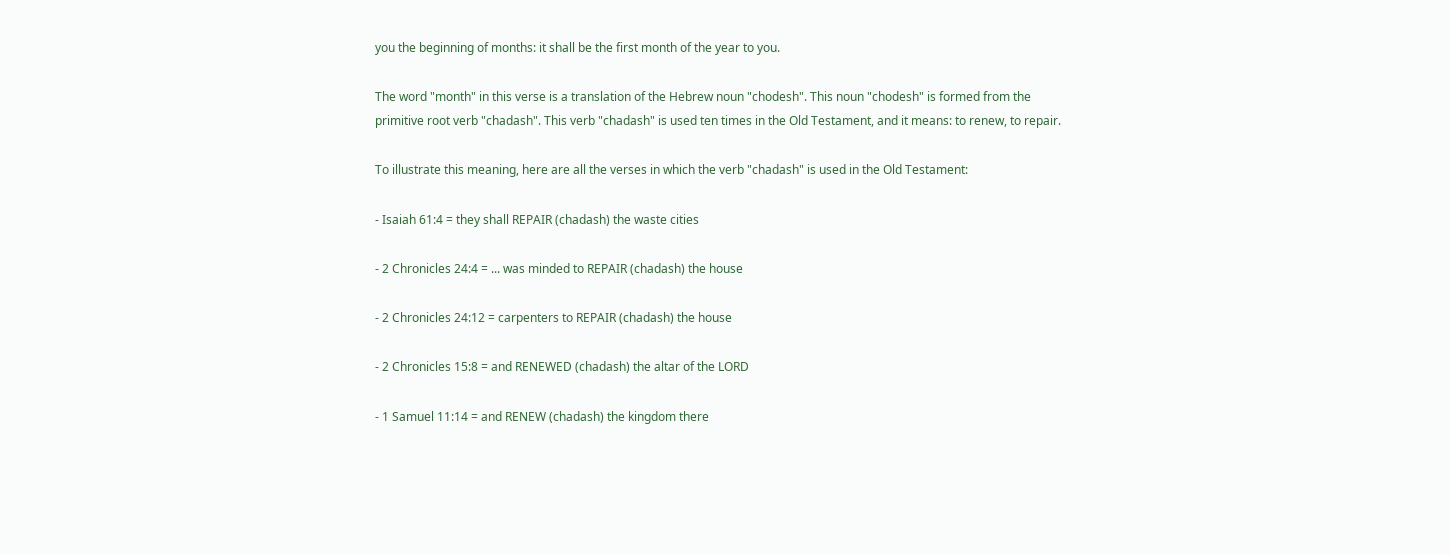you the beginning of months: it shall be the first month of the year to you.

The word "month" in this verse is a translation of the Hebrew noun "chodesh". This noun "chodesh" is formed from the primitive root verb "chadash". This verb "chadash" is used ten times in the Old Testament, and it means: to renew, to repair.

To illustrate this meaning, here are all the verses in which the verb "chadash" is used in the Old Testament:

- Isaiah 61:4 = they shall REPAIR (chadash) the waste cities

- 2 Chronicles 24:4 = ... was minded to REPAIR (chadash) the house

- 2 Chronicles 24:12 = carpenters to REPAIR (chadash) the house

- 2 Chronicles 15:8 = and RENEWED (chadash) the altar of the LORD

- 1 Samuel 11:14 = and RENEW (chadash) the kingdom there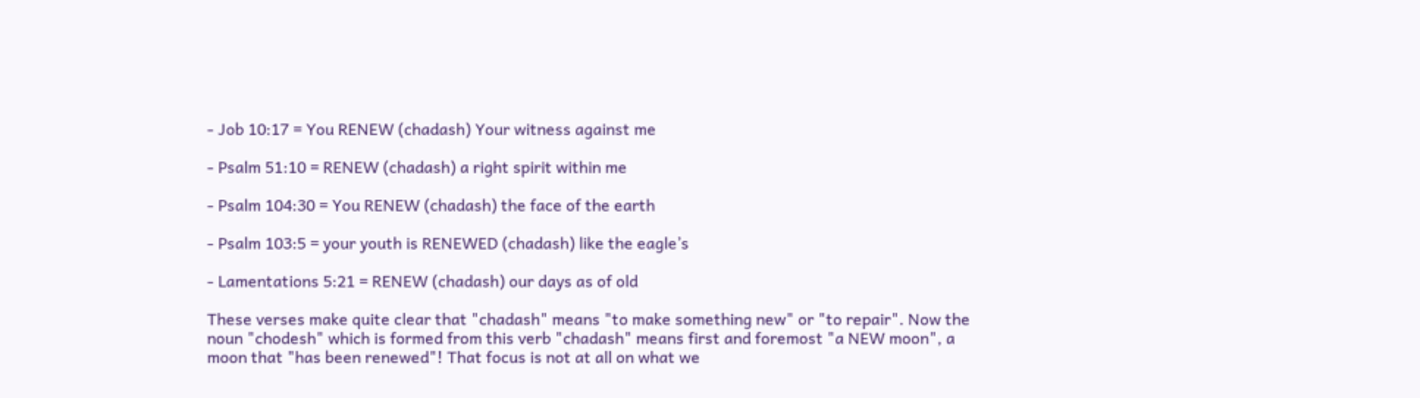- Job 10:17 = You RENEW (chadash) Your witness against me

- Psalm 51:10 = RENEW (chadash) a right spirit within me

- Psalm 104:30 = You RENEW (chadash) the face of the earth

- Psalm 103:5 = your youth is RENEWED (chadash) like the eagle’s

- Lamentations 5:21 = RENEW (chadash) our days as of old

These verses make quite clear that "chadash" means "to make something new" or "to repair". Now the noun "chodesh" which is formed from this verb "chadash" means first and foremost "a NEW moon", a moon that "has been renewed"! That focus is not at all on what we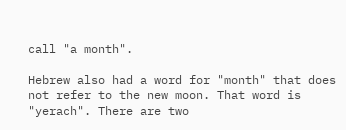call "a month".

Hebrew also had a word for "month" that does not refer to the new moon. That word is "yerach". There are two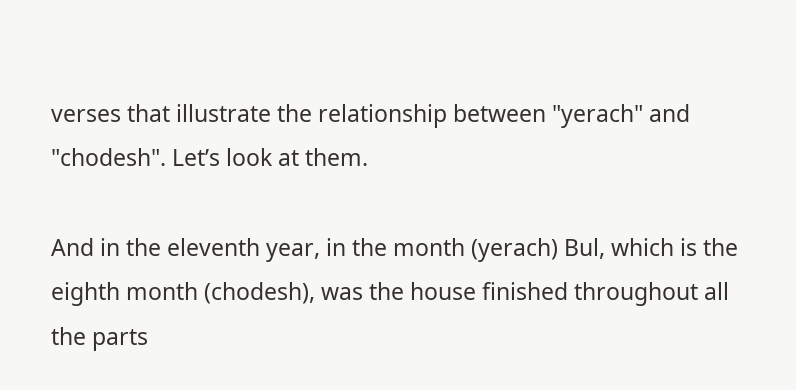verses that illustrate the relationship between "yerach" and "chodesh". Let’s look at them.

And in the eleventh year, in the month (yerach) Bul, which is the eighth month (chodesh), was the house finished throughout all the parts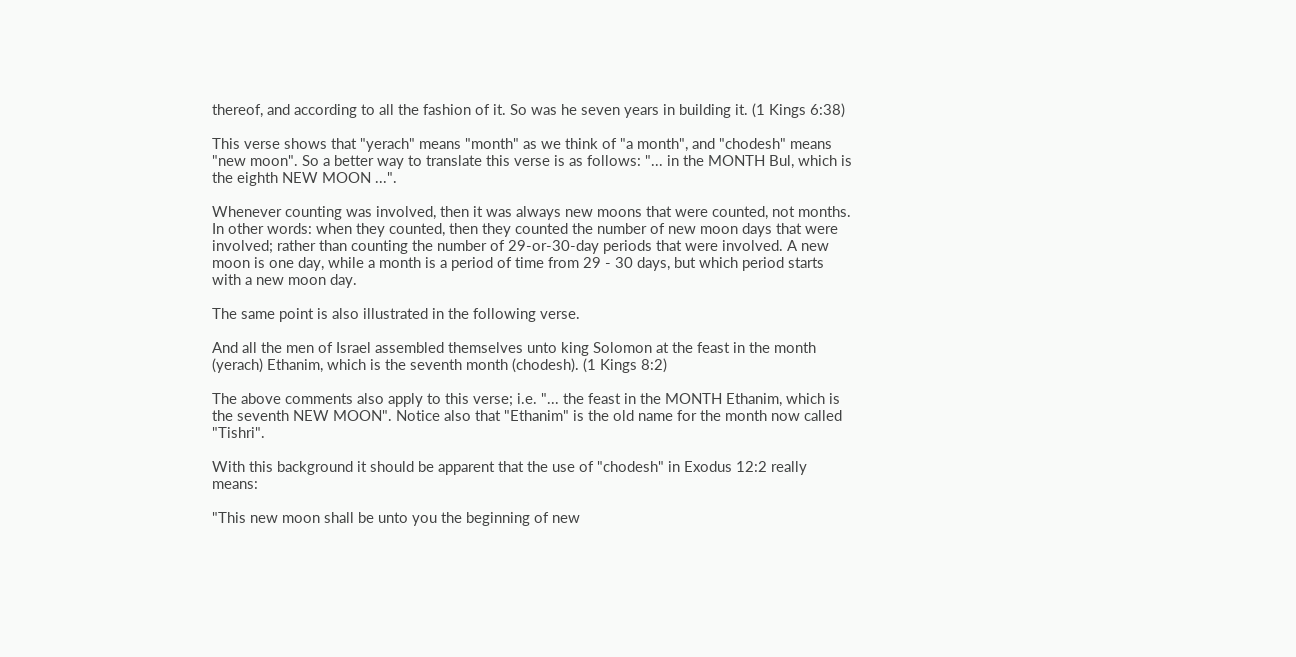thereof, and according to all the fashion of it. So was he seven years in building it. (1 Kings 6:38)

This verse shows that "yerach" means "month" as we think of "a month", and "chodesh" means "new moon". So a better way to translate this verse is as follows: "... in the MONTH Bul, which is the eighth NEW MOON ...".

Whenever counting was involved, then it was always new moons that were counted, not months. In other words: when they counted, then they counted the number of new moon days that were involved; rather than counting the number of 29-or-30-day periods that were involved. A new moon is one day, while a month is a period of time from 29 - 30 days, but which period starts with a new moon day.

The same point is also illustrated in the following verse.

And all the men of Israel assembled themselves unto king Solomon at the feast in the month (yerach) Ethanim, which is the seventh month (chodesh). (1 Kings 8:2)

The above comments also apply to this verse; i.e. "... the feast in the MONTH Ethanim, which is the seventh NEW MOON". Notice also that "Ethanim" is the old name for the month now called "Tishri".

With this background it should be apparent that the use of "chodesh" in Exodus 12:2 really means:

"This new moon shall be unto you the beginning of new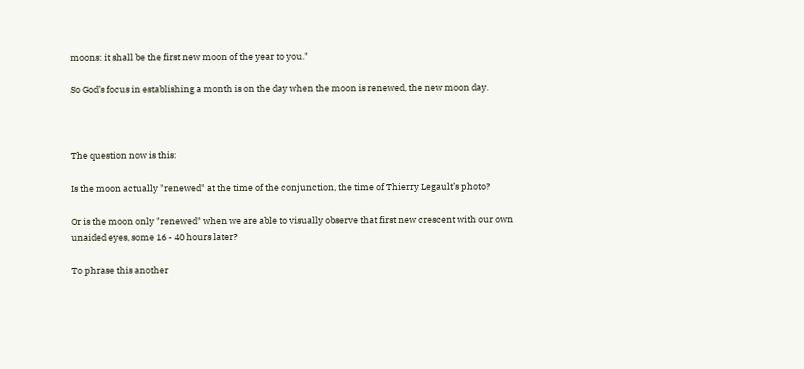moons: it shall be the first new moon of the year to you."

So God’s focus in establishing a month is on the day when the moon is renewed, the new moon day.



The question now is this:

Is the moon actually "renewed" at the time of the conjunction, the time of Thierry Legault’s photo?

Or is the moon only "renewed" when we are able to visually observe that first new crescent with our own unaided eyes, some 16 - 40 hours later?

To phrase this another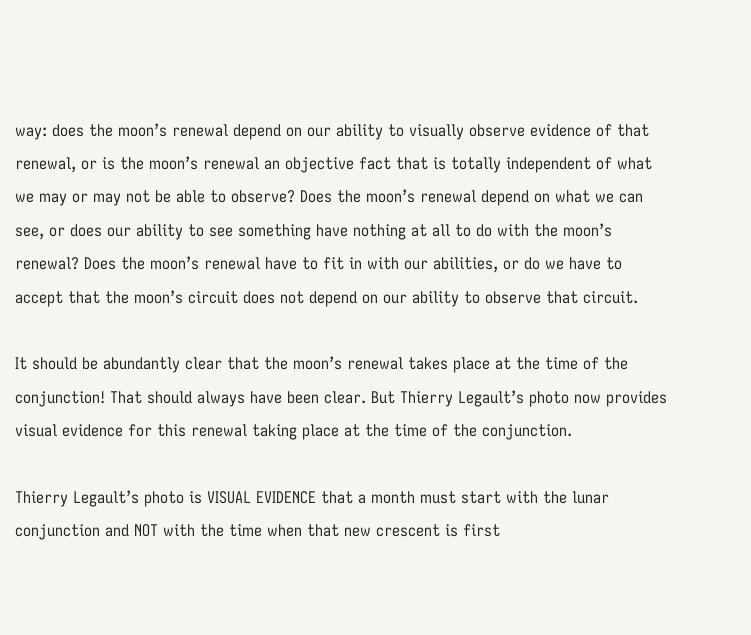way: does the moon’s renewal depend on our ability to visually observe evidence of that renewal, or is the moon’s renewal an objective fact that is totally independent of what we may or may not be able to observe? Does the moon’s renewal depend on what we can see, or does our ability to see something have nothing at all to do with the moon’s renewal? Does the moon’s renewal have to fit in with our abilities, or do we have to accept that the moon’s circuit does not depend on our ability to observe that circuit.

It should be abundantly clear that the moon’s renewal takes place at the time of the conjunction! That should always have been clear. But Thierry Legault’s photo now provides visual evidence for this renewal taking place at the time of the conjunction.

Thierry Legault’s photo is VISUAL EVIDENCE that a month must start with the lunar conjunction and NOT with the time when that new crescent is first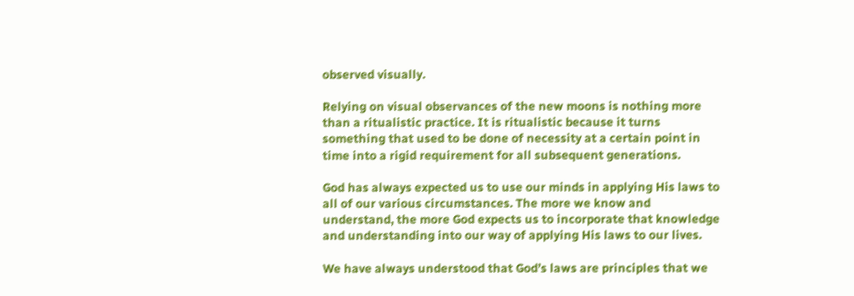observed visually.

Relying on visual observances of the new moons is nothing more than a ritualistic practice. It is ritualistic because it turns something that used to be done of necessity at a certain point in time into a rigid requirement for all subsequent generations.

God has always expected us to use our minds in applying His laws to all of our various circumstances. The more we know and understand, the more God expects us to incorporate that knowledge and understanding into our way of applying His laws to our lives.

We have always understood that God’s laws are principles that we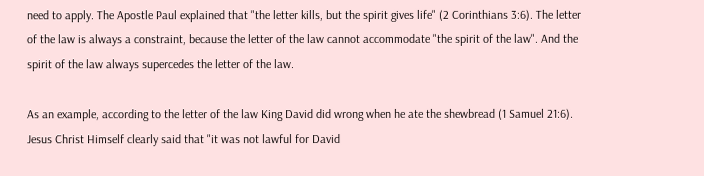need to apply. The Apostle Paul explained that "the letter kills, but the spirit gives life" (2 Corinthians 3:6). The letter of the law is always a constraint, because the letter of the law cannot accommodate "the spirit of the law". And the spirit of the law always supercedes the letter of the law.

As an example, according to the letter of the law King David did wrong when he ate the shewbread (1 Samuel 21:6). Jesus Christ Himself clearly said that "it was not lawful for David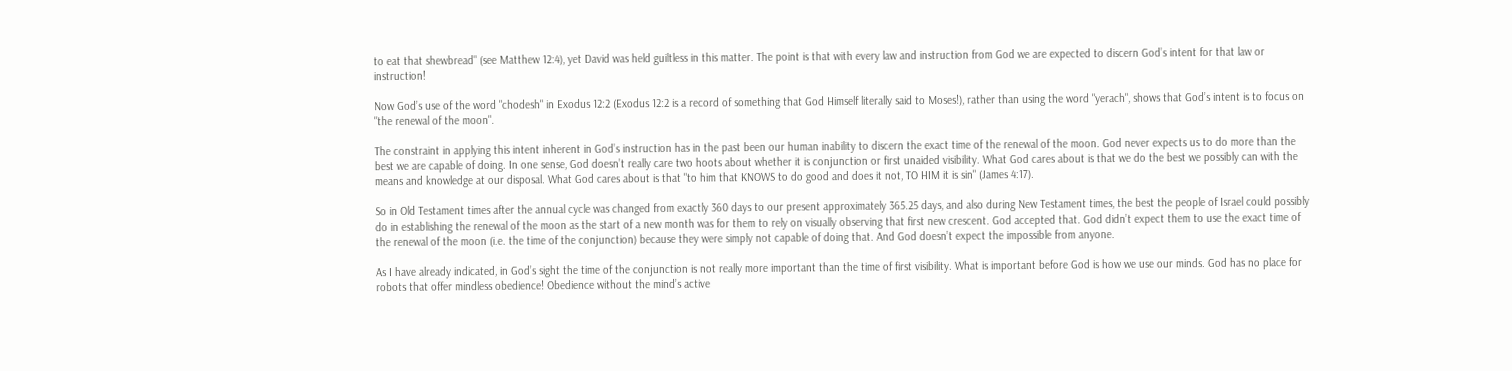to eat that shewbread" (see Matthew 12:4), yet David was held guiltless in this matter. The point is that with every law and instruction from God we are expected to discern God’s intent for that law or instruction!

Now God’s use of the word "chodesh" in Exodus 12:2 (Exodus 12:2 is a record of something that God Himself literally said to Moses!), rather than using the word "yerach", shows that God’s intent is to focus on "the renewal of the moon".

The constraint in applying this intent inherent in God’s instruction has in the past been our human inability to discern the exact time of the renewal of the moon. God never expects us to do more than the best we are capable of doing. In one sense, God doesn’t really care two hoots about whether it is conjunction or first unaided visibility. What God cares about is that we do the best we possibly can with the means and knowledge at our disposal. What God cares about is that "to him that KNOWS to do good and does it not, TO HIM it is sin" (James 4:17).

So in Old Testament times after the annual cycle was changed from exactly 360 days to our present approximately 365.25 days, and also during New Testament times, the best the people of Israel could possibly do in establishing the renewal of the moon as the start of a new month was for them to rely on visually observing that first new crescent. God accepted that. God didn’t expect them to use the exact time of the renewal of the moon (i.e. the time of the conjunction) because they were simply not capable of doing that. And God doesn’t expect the impossible from anyone.

As I have already indicated, in God’s sight the time of the conjunction is not really more important than the time of first visibility. What is important before God is how we use our minds. God has no place for robots that offer mindless obedience! Obedience without the mind’s active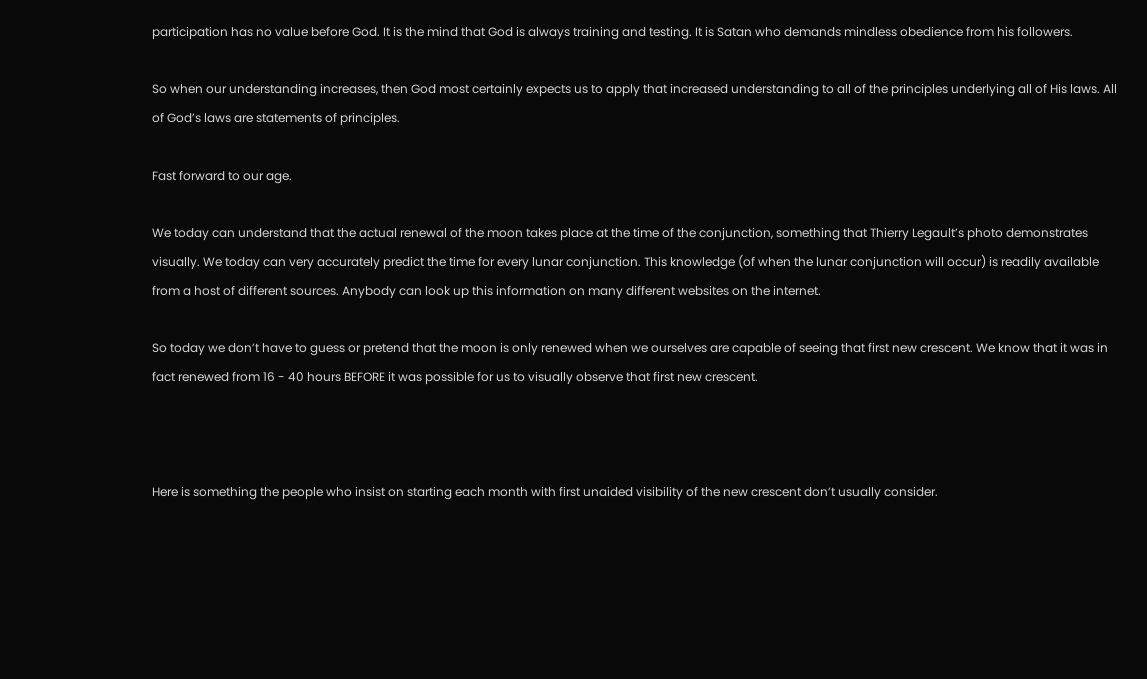participation has no value before God. It is the mind that God is always training and testing. It is Satan who demands mindless obedience from his followers.

So when our understanding increases, then God most certainly expects us to apply that increased understanding to all of the principles underlying all of His laws. All of God’s laws are statements of principles.

Fast forward to our age.

We today can understand that the actual renewal of the moon takes place at the time of the conjunction, something that Thierry Legault’s photo demonstrates visually. We today can very accurately predict the time for every lunar conjunction. This knowledge (of when the lunar conjunction will occur) is readily available from a host of different sources. Anybody can look up this information on many different websites on the internet.

So today we don’t have to guess or pretend that the moon is only renewed when we ourselves are capable of seeing that first new crescent. We know that it was in fact renewed from 16 - 40 hours BEFORE it was possible for us to visually observe that first new crescent.



Here is something the people who insist on starting each month with first unaided visibility of the new crescent don’t usually consider.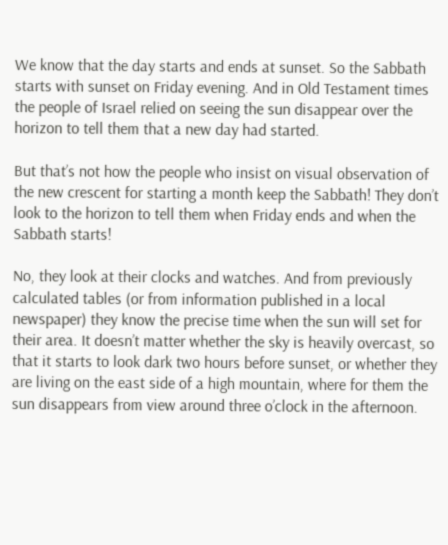We know that the day starts and ends at sunset. So the Sabbath starts with sunset on Friday evening. And in Old Testament times the people of Israel relied on seeing the sun disappear over the horizon to tell them that a new day had started.

But that’s not how the people who insist on visual observation of the new crescent for starting a month keep the Sabbath! They don’t look to the horizon to tell them when Friday ends and when the Sabbath starts!

No, they look at their clocks and watches. And from previously calculated tables (or from information published in a local newspaper) they know the precise time when the sun will set for their area. It doesn’t matter whether the sky is heavily overcast, so that it starts to look dark two hours before sunset, or whether they are living on the east side of a high mountain, where for them the sun disappears from view around three o’clock in the afternoon.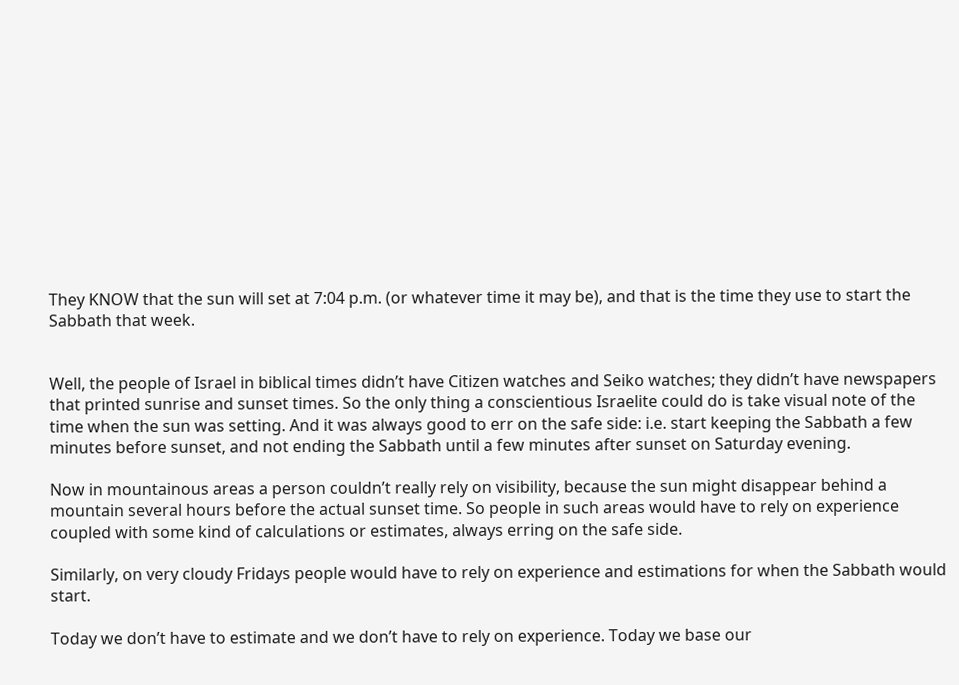They KNOW that the sun will set at 7:04 p.m. (or whatever time it may be), and that is the time they use to start the Sabbath that week.


Well, the people of Israel in biblical times didn’t have Citizen watches and Seiko watches; they didn’t have newspapers that printed sunrise and sunset times. So the only thing a conscientious Israelite could do is take visual note of the time when the sun was setting. And it was always good to err on the safe side: i.e. start keeping the Sabbath a few minutes before sunset, and not ending the Sabbath until a few minutes after sunset on Saturday evening.

Now in mountainous areas a person couldn’t really rely on visibility, because the sun might disappear behind a mountain several hours before the actual sunset time. So people in such areas would have to rely on experience coupled with some kind of calculations or estimates, always erring on the safe side.

Similarly, on very cloudy Fridays people would have to rely on experience and estimations for when the Sabbath would start.

Today we don’t have to estimate and we don’t have to rely on experience. Today we base our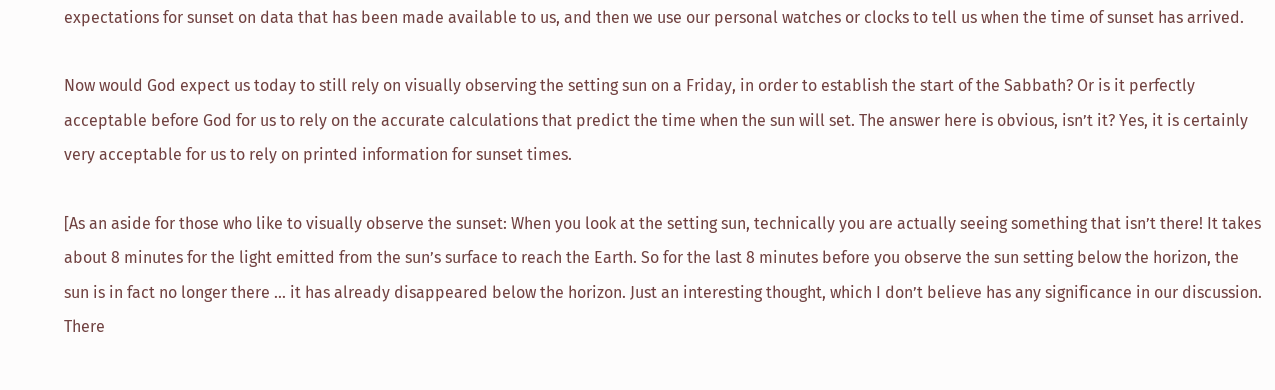expectations for sunset on data that has been made available to us, and then we use our personal watches or clocks to tell us when the time of sunset has arrived.

Now would God expect us today to still rely on visually observing the setting sun on a Friday, in order to establish the start of the Sabbath? Or is it perfectly acceptable before God for us to rely on the accurate calculations that predict the time when the sun will set. The answer here is obvious, isn’t it? Yes, it is certainly very acceptable for us to rely on printed information for sunset times.

[As an aside for those who like to visually observe the sunset: When you look at the setting sun, technically you are actually seeing something that isn’t there! It takes about 8 minutes for the light emitted from the sun’s surface to reach the Earth. So for the last 8 minutes before you observe the sun setting below the horizon, the sun is in fact no longer there ... it has already disappeared below the horizon. Just an interesting thought, which I don’t believe has any significance in our discussion. There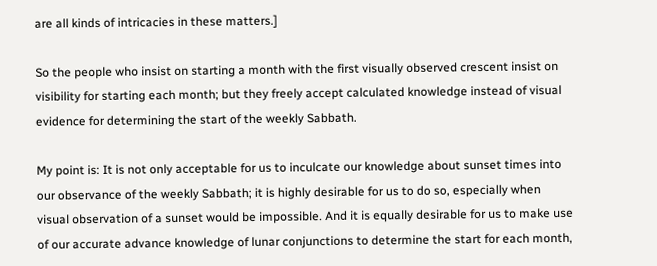are all kinds of intricacies in these matters.]

So the people who insist on starting a month with the first visually observed crescent insist on visibility for starting each month; but they freely accept calculated knowledge instead of visual evidence for determining the start of the weekly Sabbath.

My point is: It is not only acceptable for us to inculcate our knowledge about sunset times into our observance of the weekly Sabbath; it is highly desirable for us to do so, especially when visual observation of a sunset would be impossible. And it is equally desirable for us to make use of our accurate advance knowledge of lunar conjunctions to determine the start for each month,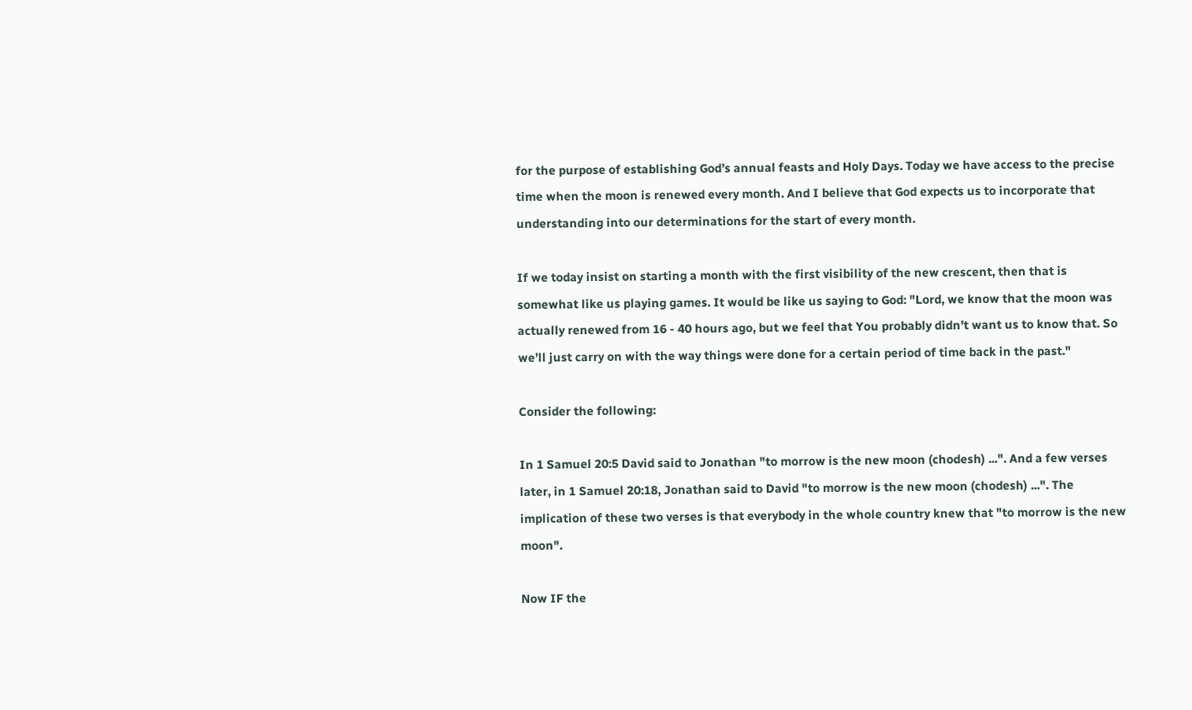for the purpose of establishing God’s annual feasts and Holy Days. Today we have access to the precise time when the moon is renewed every month. And I believe that God expects us to incorporate that understanding into our determinations for the start of every month.

If we today insist on starting a month with the first visibility of the new crescent, then that is somewhat like us playing games. It would be like us saying to God: "Lord, we know that the moon was actually renewed from 16 - 40 hours ago, but we feel that You probably didn’t want us to know that. So we’ll just carry on with the way things were done for a certain period of time back in the past."

Consider the following:

In 1 Samuel 20:5 David said to Jonathan "to morrow is the new moon (chodesh) ...". And a few verses later, in 1 Samuel 20:18, Jonathan said to David "to morrow is the new moon (chodesh) ...". The implication of these two verses is that everybody in the whole country knew that "to morrow is the new moon".

Now IF the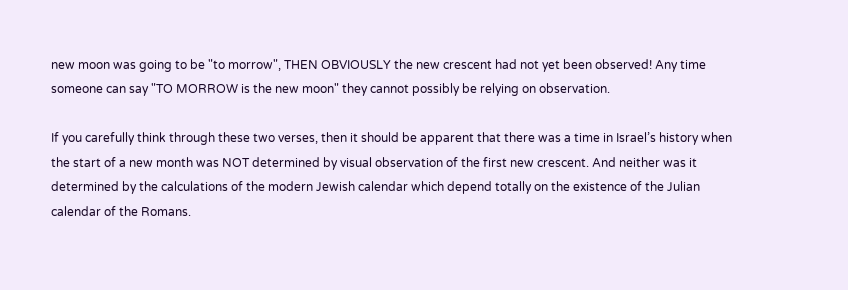new moon was going to be "to morrow", THEN OBVIOUSLY the new crescent had not yet been observed! Any time someone can say "TO MORROW is the new moon" they cannot possibly be relying on observation.

If you carefully think through these two verses, then it should be apparent that there was a time in Israel’s history when the start of a new month was NOT determined by visual observation of the first new crescent. And neither was it determined by the calculations of the modern Jewish calendar which depend totally on the existence of the Julian calendar of the Romans.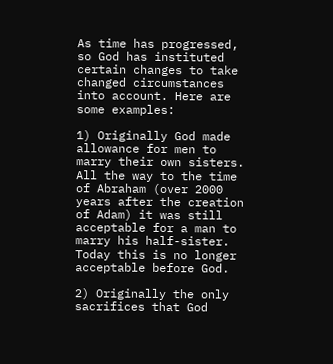As time has progressed, so God has instituted certain changes to take changed circumstances into account. Here are some examples:

1) Originally God made allowance for men to marry their own sisters. All the way to the time of Abraham (over 2000 years after the creation of Adam) it was still acceptable for a man to marry his half-sister. Today this is no longer acceptable before God.

2) Originally the only sacrifices that God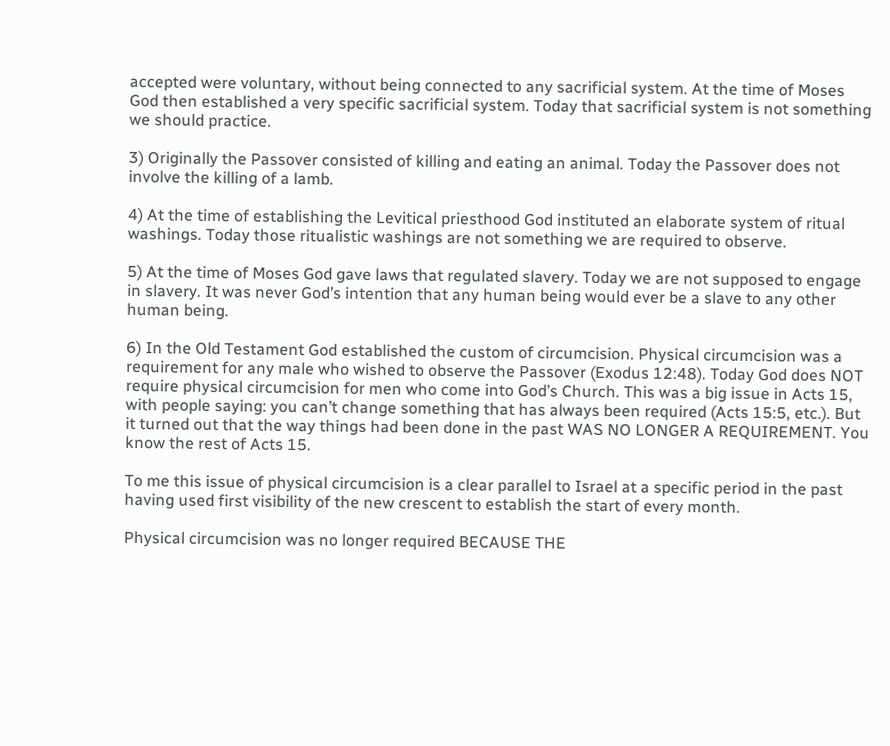accepted were voluntary, without being connected to any sacrificial system. At the time of Moses God then established a very specific sacrificial system. Today that sacrificial system is not something we should practice.

3) Originally the Passover consisted of killing and eating an animal. Today the Passover does not involve the killing of a lamb.

4) At the time of establishing the Levitical priesthood God instituted an elaborate system of ritual washings. Today those ritualistic washings are not something we are required to observe.

5) At the time of Moses God gave laws that regulated slavery. Today we are not supposed to engage in slavery. It was never God’s intention that any human being would ever be a slave to any other human being.

6) In the Old Testament God established the custom of circumcision. Physical circumcision was a requirement for any male who wished to observe the Passover (Exodus 12:48). Today God does NOT require physical circumcision for men who come into God’s Church. This was a big issue in Acts 15, with people saying: you can’t change something that has always been required (Acts 15:5, etc.). But it turned out that the way things had been done in the past WAS NO LONGER A REQUIREMENT. You know the rest of Acts 15.

To me this issue of physical circumcision is a clear parallel to Israel at a specific period in the past having used first visibility of the new crescent to establish the start of every month.

Physical circumcision was no longer required BECAUSE THE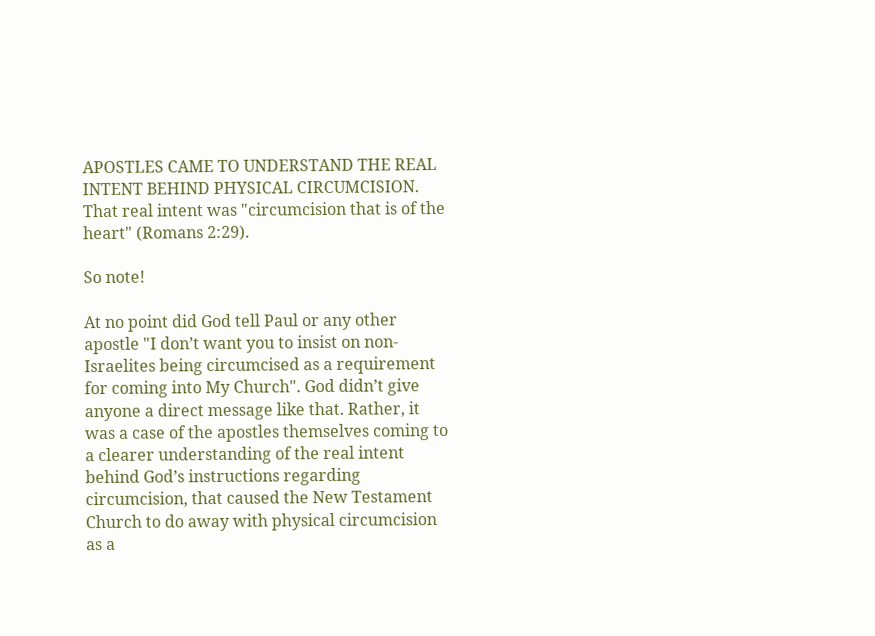APOSTLES CAME TO UNDERSTAND THE REAL INTENT BEHIND PHYSICAL CIRCUMCISION. That real intent was "circumcision that is of the heart" (Romans 2:29).

So note!

At no point did God tell Paul or any other apostle "I don’t want you to insist on non-Israelites being circumcised as a requirement for coming into My Church". God didn’t give anyone a direct message like that. Rather, it was a case of the apostles themselves coming to a clearer understanding of the real intent behind God’s instructions regarding circumcision, that caused the New Testament Church to do away with physical circumcision as a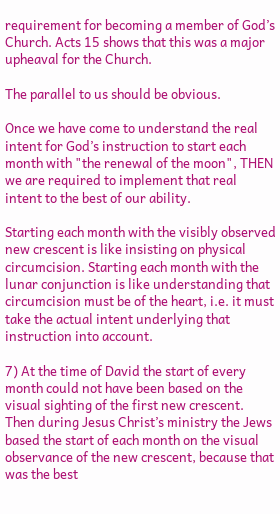requirement for becoming a member of God’s Church. Acts 15 shows that this was a major upheaval for the Church.

The parallel to us should be obvious.

Once we have come to understand the real intent for God’s instruction to start each month with "the renewal of the moon", THEN we are required to implement that real intent to the best of our ability.

Starting each month with the visibly observed new crescent is like insisting on physical circumcision. Starting each month with the lunar conjunction is like understanding that circumcision must be of the heart, i.e. it must take the actual intent underlying that instruction into account.

7) At the time of David the start of every month could not have been based on the visual sighting of the first new crescent. Then during Jesus Christ’s ministry the Jews based the start of each month on the visual observance of the new crescent, because that was the best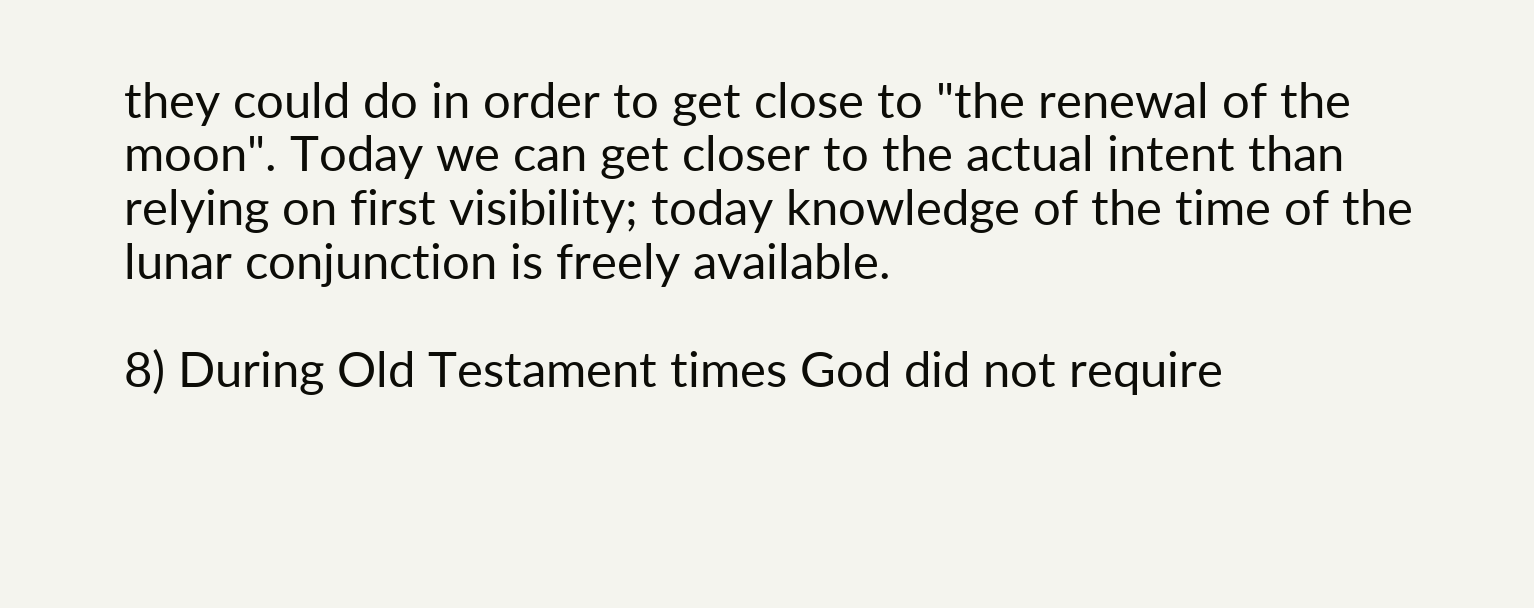they could do in order to get close to "the renewal of the moon". Today we can get closer to the actual intent than relying on first visibility; today knowledge of the time of the lunar conjunction is freely available.

8) During Old Testament times God did not require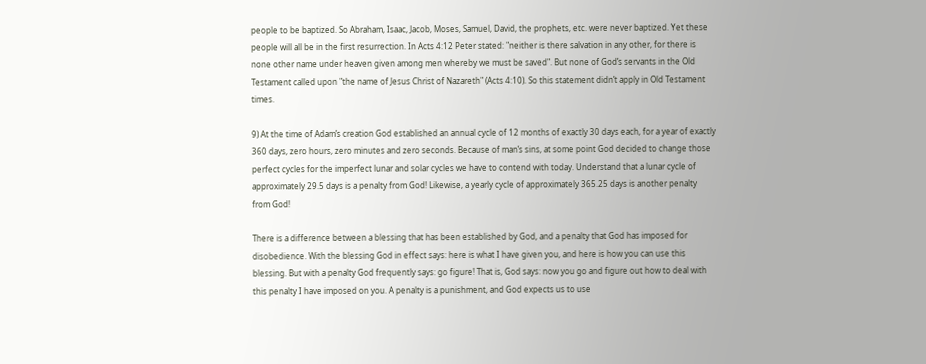people to be baptized. So Abraham, Isaac, Jacob, Moses, Samuel, David, the prophets, etc. were never baptized. Yet these people will all be in the first resurrection. In Acts 4:12 Peter stated: "neither is there salvation in any other, for there is none other name under heaven given among men whereby we must be saved". But none of God’s servants in the Old Testament called upon "the name of Jesus Christ of Nazareth" (Acts 4:10). So this statement didn’t apply in Old Testament times.

9) At the time of Adam’s creation God established an annual cycle of 12 months of exactly 30 days each, for a year of exactly 360 days, zero hours, zero minutes and zero seconds. Because of man’s sins, at some point God decided to change those perfect cycles for the imperfect lunar and solar cycles we have to contend with today. Understand that a lunar cycle of approximately 29.5 days is a penalty from God! Likewise, a yearly cycle of approximately 365.25 days is another penalty from God!

There is a difference between a blessing that has been established by God, and a penalty that God has imposed for disobedience. With the blessing God in effect says: here is what I have given you, and here is how you can use this blessing. But with a penalty God frequently says: go figure! That is, God says: now you go and figure out how to deal with this penalty I have imposed on you. A penalty is a punishment, and God expects us to use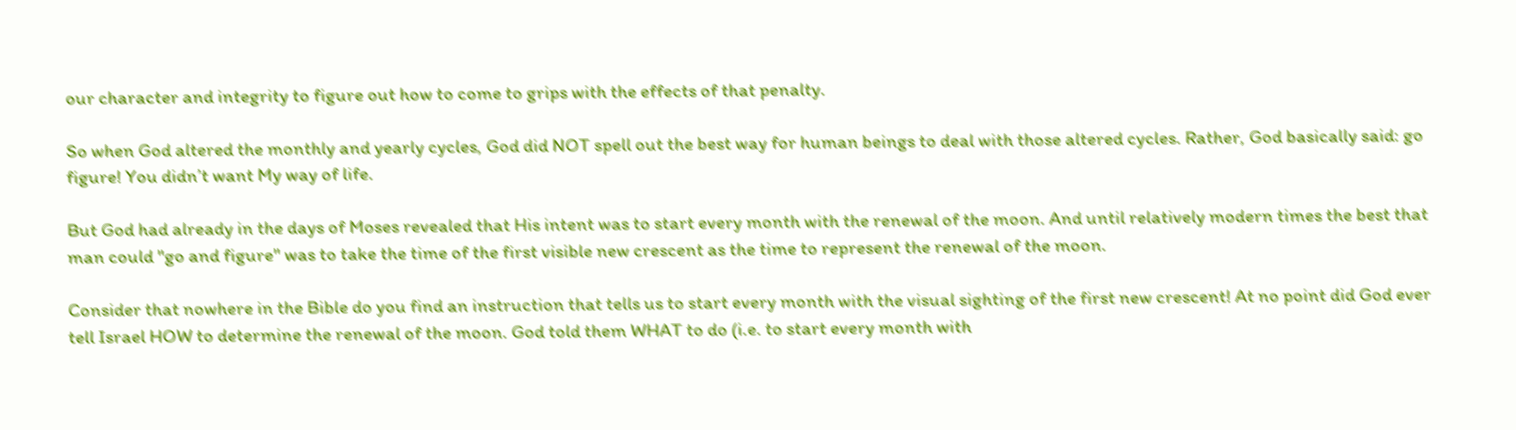our character and integrity to figure out how to come to grips with the effects of that penalty.

So when God altered the monthly and yearly cycles, God did NOT spell out the best way for human beings to deal with those altered cycles. Rather, God basically said: go figure! You didn’t want My way of life.

But God had already in the days of Moses revealed that His intent was to start every month with the renewal of the moon. And until relatively modern times the best that man could "go and figure" was to take the time of the first visible new crescent as the time to represent the renewal of the moon.

Consider that nowhere in the Bible do you find an instruction that tells us to start every month with the visual sighting of the first new crescent! At no point did God ever tell Israel HOW to determine the renewal of the moon. God told them WHAT to do (i.e. to start every month with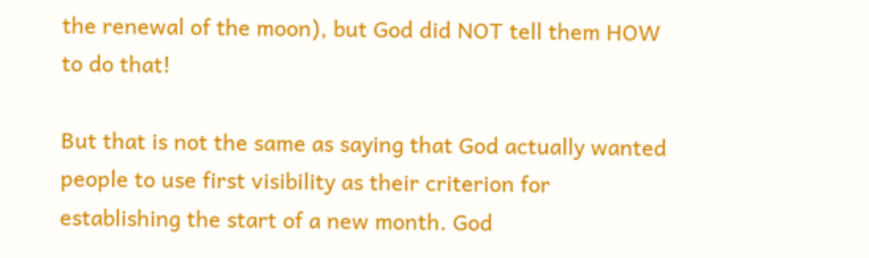the renewal of the moon), but God did NOT tell them HOW to do that!

But that is not the same as saying that God actually wanted people to use first visibility as their criterion for establishing the start of a new month. God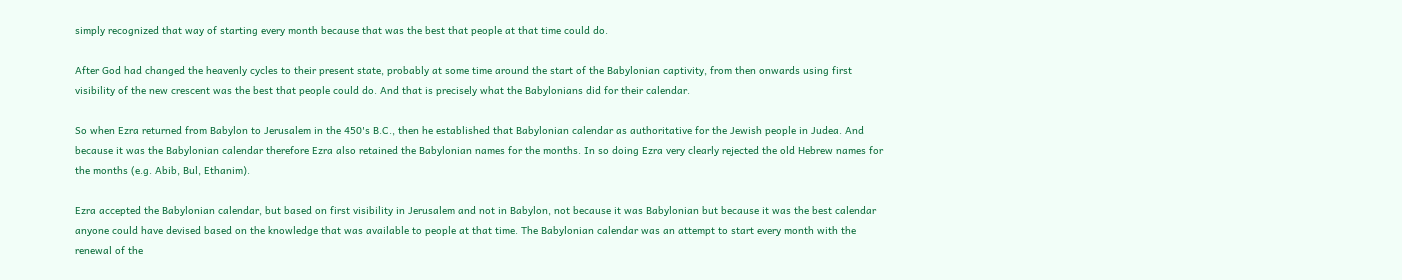simply recognized that way of starting every month because that was the best that people at that time could do.

After God had changed the heavenly cycles to their present state, probably at some time around the start of the Babylonian captivity, from then onwards using first visibility of the new crescent was the best that people could do. And that is precisely what the Babylonians did for their calendar.

So when Ezra returned from Babylon to Jerusalem in the 450's B.C., then he established that Babylonian calendar as authoritative for the Jewish people in Judea. And because it was the Babylonian calendar therefore Ezra also retained the Babylonian names for the months. In so doing Ezra very clearly rejected the old Hebrew names for the months (e.g. Abib, Bul, Ethanim).

Ezra accepted the Babylonian calendar, but based on first visibility in Jerusalem and not in Babylon, not because it was Babylonian but because it was the best calendar anyone could have devised based on the knowledge that was available to people at that time. The Babylonian calendar was an attempt to start every month with the renewal of the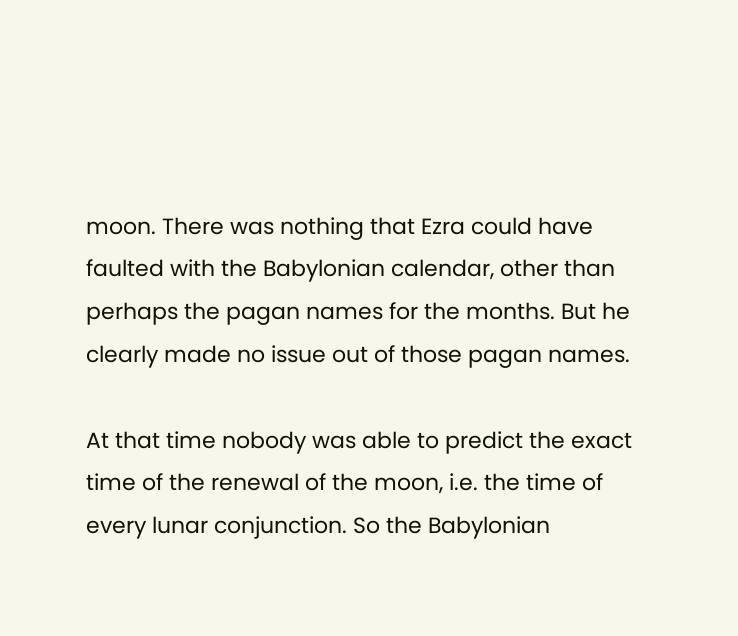moon. There was nothing that Ezra could have faulted with the Babylonian calendar, other than perhaps the pagan names for the months. But he clearly made no issue out of those pagan names.

At that time nobody was able to predict the exact time of the renewal of the moon, i.e. the time of every lunar conjunction. So the Babylonian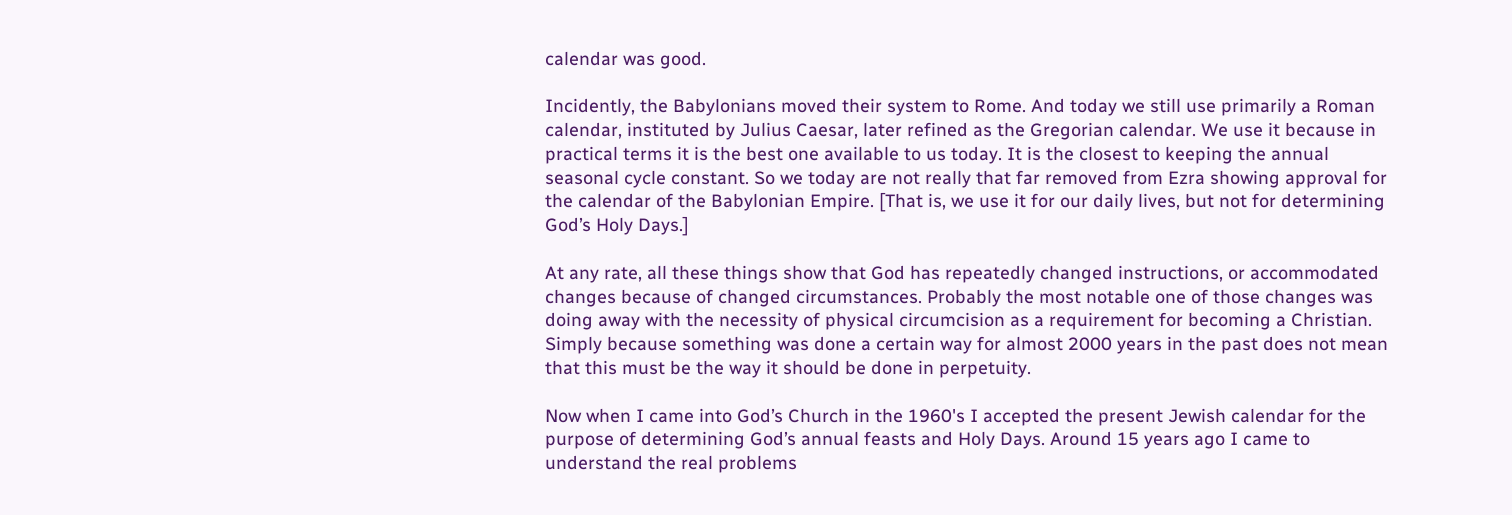calendar was good.

Incidently, the Babylonians moved their system to Rome. And today we still use primarily a Roman calendar, instituted by Julius Caesar, later refined as the Gregorian calendar. We use it because in practical terms it is the best one available to us today. It is the closest to keeping the annual seasonal cycle constant. So we today are not really that far removed from Ezra showing approval for the calendar of the Babylonian Empire. [That is, we use it for our daily lives, but not for determining God’s Holy Days.]

At any rate, all these things show that God has repeatedly changed instructions, or accommodated changes because of changed circumstances. Probably the most notable one of those changes was doing away with the necessity of physical circumcision as a requirement for becoming a Christian. Simply because something was done a certain way for almost 2000 years in the past does not mean that this must be the way it should be done in perpetuity.

Now when I came into God’s Church in the 1960's I accepted the present Jewish calendar for the purpose of determining God’s annual feasts and Holy Days. Around 15 years ago I came to understand the real problems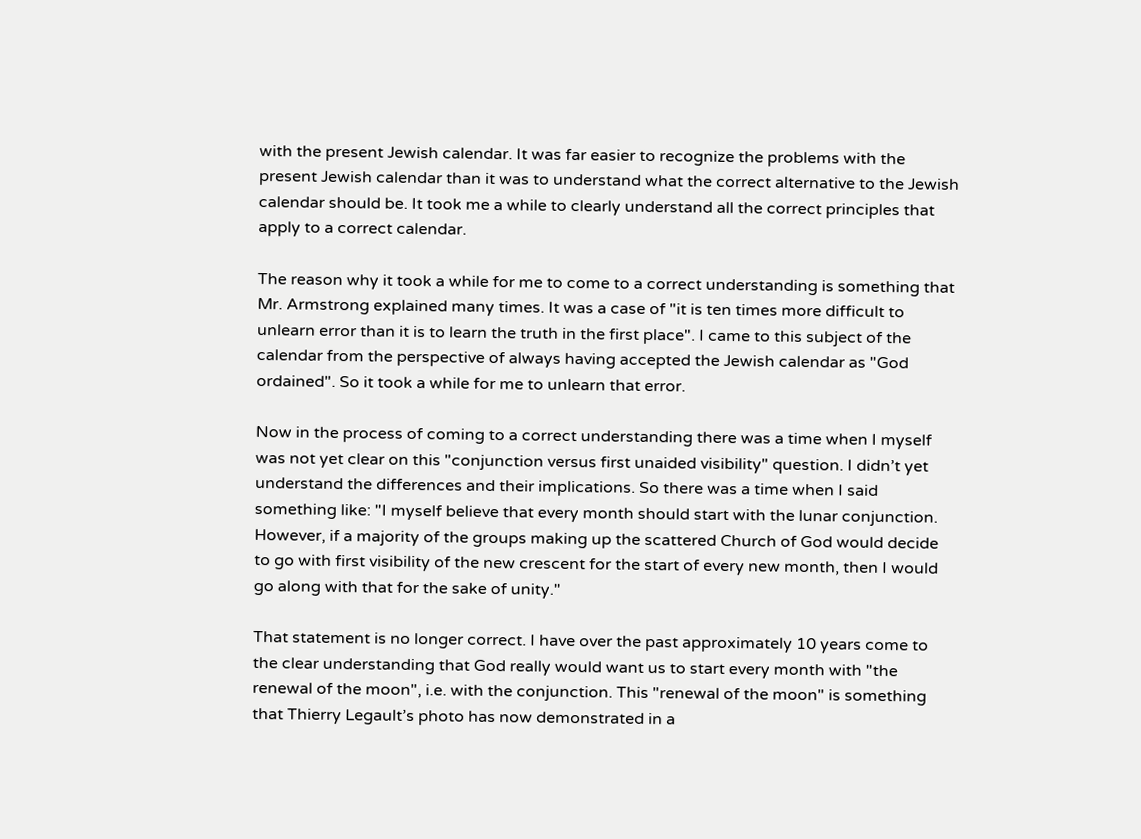with the present Jewish calendar. It was far easier to recognize the problems with the present Jewish calendar than it was to understand what the correct alternative to the Jewish calendar should be. It took me a while to clearly understand all the correct principles that apply to a correct calendar.

The reason why it took a while for me to come to a correct understanding is something that Mr. Armstrong explained many times. It was a case of "it is ten times more difficult to unlearn error than it is to learn the truth in the first place". I came to this subject of the calendar from the perspective of always having accepted the Jewish calendar as "God ordained". So it took a while for me to unlearn that error.

Now in the process of coming to a correct understanding there was a time when I myself was not yet clear on this "conjunction versus first unaided visibility" question. I didn’t yet understand the differences and their implications. So there was a time when I said something like: "I myself believe that every month should start with the lunar conjunction. However, if a majority of the groups making up the scattered Church of God would decide to go with first visibility of the new crescent for the start of every new month, then I would go along with that for the sake of unity."

That statement is no longer correct. I have over the past approximately 10 years come to the clear understanding that God really would want us to start every month with "the renewal of the moon", i.e. with the conjunction. This "renewal of the moon" is something that Thierry Legault’s photo has now demonstrated in a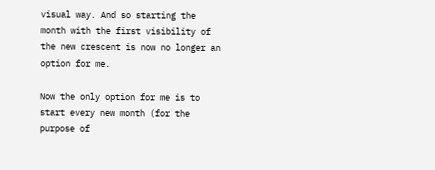visual way. And so starting the month with the first visibility of the new crescent is now no longer an option for me.

Now the only option for me is to start every new month (for the purpose of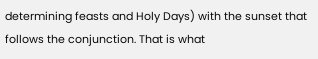determining feasts and Holy Days) with the sunset that follows the conjunction. That is what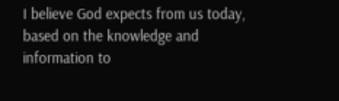I believe God expects from us today, based on the knowledge and information to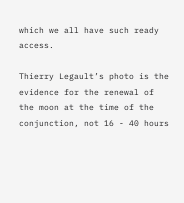which we all have such ready access.

Thierry Legault’s photo is the evidence for the renewal of the moon at the time of the conjunction, not 16 - 40 hours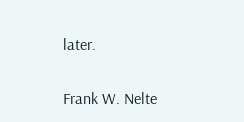later.

Frank W. Nelte